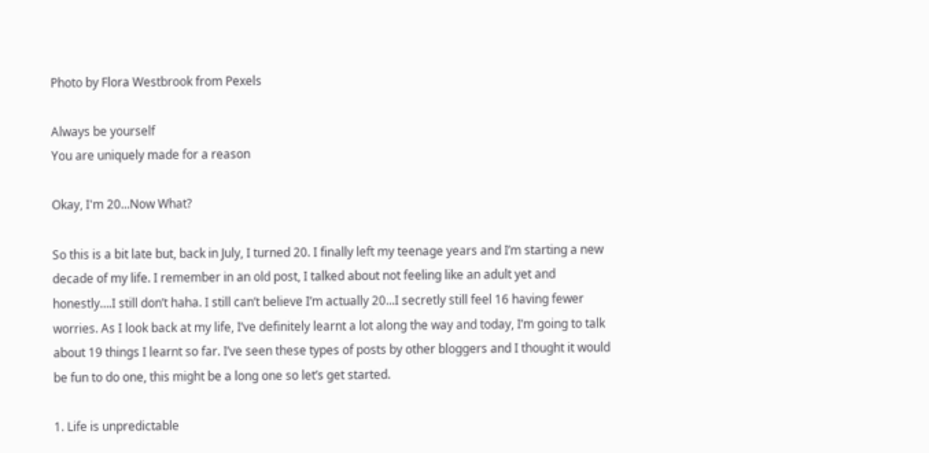Photo by Flora Westbrook from Pexels

Always be yourself
You are uniquely made for a reason

Okay, I'm 20...Now What?

So this is a bit late but, back in July, I turned 20. I finally left my teenage years and I’m starting a new decade of my life. I remember in an old post, I talked about not feeling like an adult yet and honestly….I still don’t haha. I still can’t believe I’m actually 20...I secretly still feel 16 having fewer worries. As I look back at my life, I’ve definitely learnt a lot along the way and today, I’m going to talk about 19 things I learnt so far. I’ve seen these types of posts by other bloggers and I thought it would be fun to do one, this might be a long one so let’s get started.

1. Life is unpredictable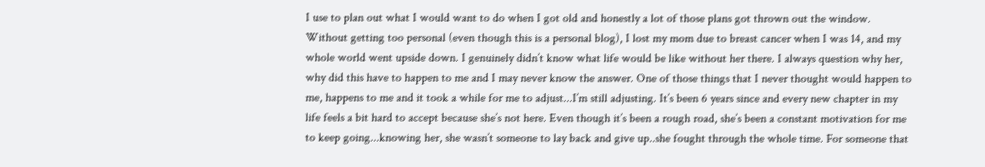I use to plan out what I would want to do when I got old and honestly a lot of those plans got thrown out the window. Without getting too personal (even though this is a personal blog), I lost my mom due to breast cancer when I was 14, and my whole world went upside down. I genuinely didn’t know what life would be like without her there. I always question why her, why did this have to happen to me and I may never know the answer. One of those things that I never thought would happen to me, happens to me and it took a while for me to adjust...I’m still adjusting. It’s been 6 years since and every new chapter in my life feels a bit hard to accept because she’s not here. Even though it’s been a rough road, she’s been a constant motivation for me to keep going...knowing her, she wasn’t someone to lay back and give up..she fought through the whole time. For someone that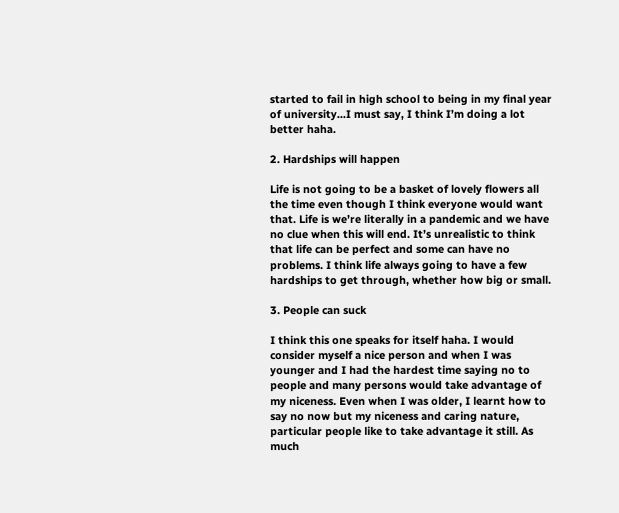started to fail in high school to being in my final year of university...I must say, I think I’m doing a lot better haha.

2. Hardships will happen

Life is not going to be a basket of lovely flowers all the time even though I think everyone would want that. Life is we’re literally in a pandemic and we have no clue when this will end. It’s unrealistic to think that life can be perfect and some can have no problems. I think life always going to have a few hardships to get through, whether how big or small.

3. People can suck

I think this one speaks for itself haha. I would consider myself a nice person and when I was younger and I had the hardest time saying no to people and many persons would take advantage of my niceness. Even when I was older, I learnt how to say no now but my niceness and caring nature, particular people like to take advantage it still. As much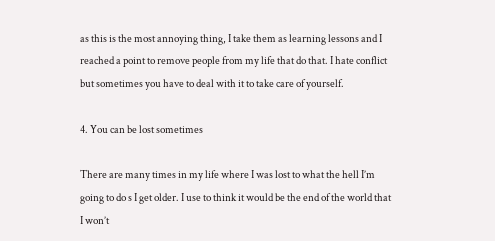as this is the most annoying thing, I take them as learning lessons and I reached a point to remove people from my life that do that. I hate conflict but sometimes you have to deal with it to take care of yourself.

4. You can be lost sometimes

There are many times in my life where I was lost to what the hell I’m going to do s I get older. I use to think it would be the end of the world that I won’t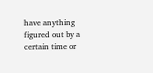have anything figured out by a certain time or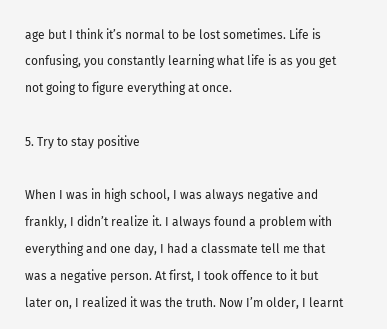age but I think it’s normal to be lost sometimes. Life is confusing, you constantly learning what life is as you get not going to figure everything at once.

5. Try to stay positive

When I was in high school, I was always negative and frankly, I didn’t realize it. I always found a problem with everything and one day, I had a classmate tell me that was a negative person. At first, I took offence to it but later on, I realized it was the truth. Now I’m older, I learnt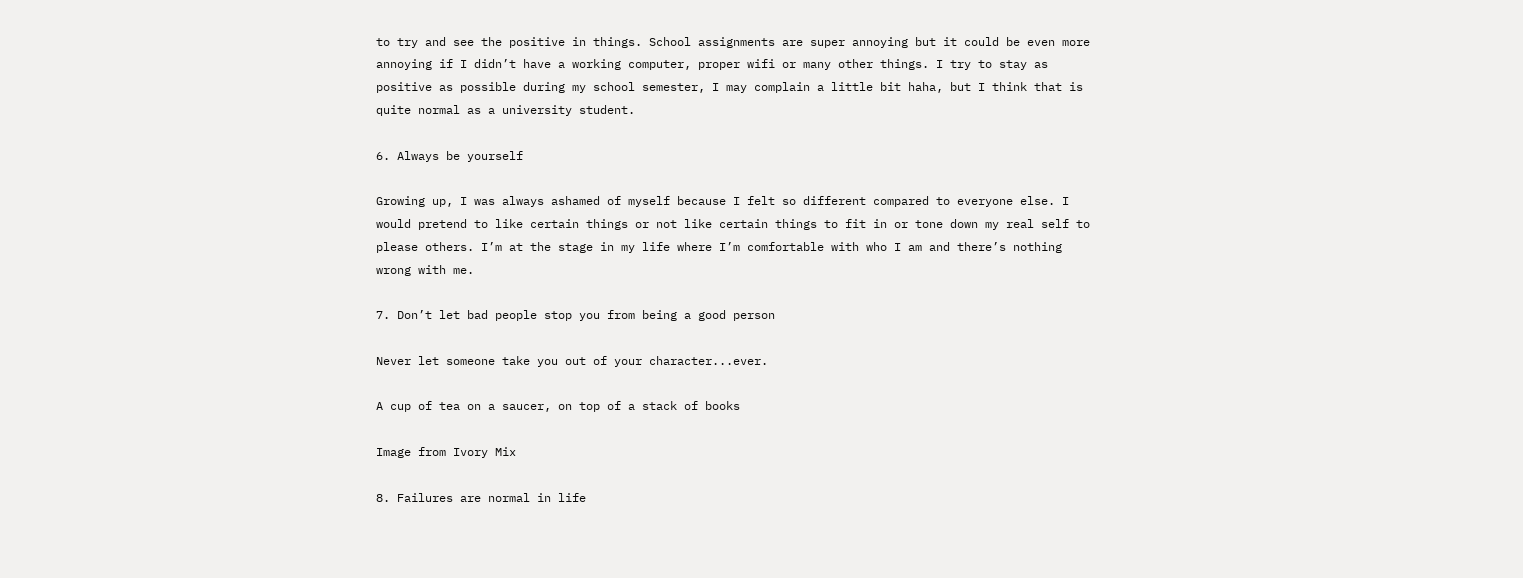to try and see the positive in things. School assignments are super annoying but it could be even more annoying if I didn’t have a working computer, proper wifi or many other things. I try to stay as positive as possible during my school semester, I may complain a little bit haha, but I think that is quite normal as a university student.

6. Always be yourself

Growing up, I was always ashamed of myself because I felt so different compared to everyone else. I would pretend to like certain things or not like certain things to fit in or tone down my real self to please others. I’m at the stage in my life where I’m comfortable with who I am and there’s nothing wrong with me.

7. Don’t let bad people stop you from being a good person

Never let someone take you out of your character...ever.

A cup of tea on a saucer, on top of a stack of books

Image from Ivory Mix

8. Failures are normal in life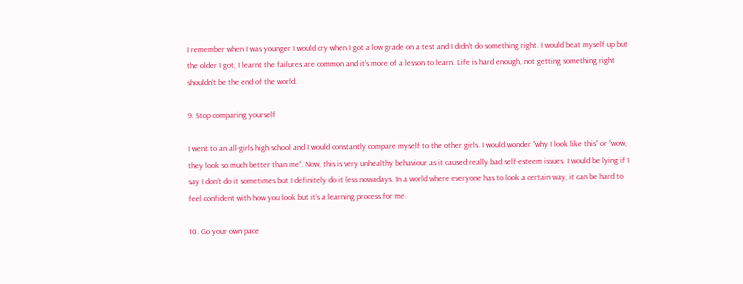I remember when I was younger I would cry when I got a low grade on a test and I didn’t do something right. I would beat myself up but the older I got, I learnt the failures are common and it’s more of a lesson to learn. Life is hard enough, not getting something right shouldn’t be the end of the world.

9. Stop comparing yourself

I went to an all-girls high school and I would constantly compare myself to the other girls. I would wonder “why I look like this” or “wow, they look so much better than me”. Now, this is very unhealthy behaviour as it caused really bad self-esteem issues. I would be lying if I say I don’t do it sometimes but I definitely do it less nowadays. In a world where everyone has to look a certain way, it can be hard to feel confident with how you look but it’s a learning process for me.

10. Go your own pace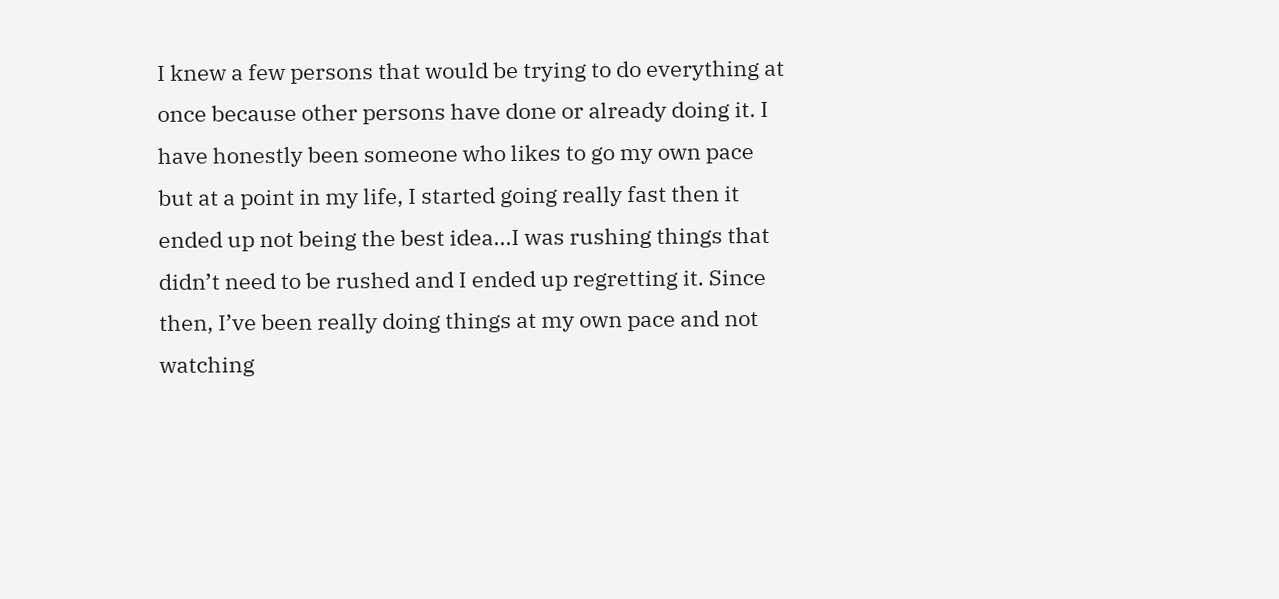I knew a few persons that would be trying to do everything at once because other persons have done or already doing it. I have honestly been someone who likes to go my own pace but at a point in my life, I started going really fast then it ended up not being the best idea...I was rushing things that didn’t need to be rushed and I ended up regretting it. Since then, I’ve been really doing things at my own pace and not watching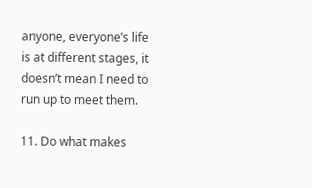anyone, everyone’s life is at different stages, it doesn’t mean I need to run up to meet them.

11. Do what makes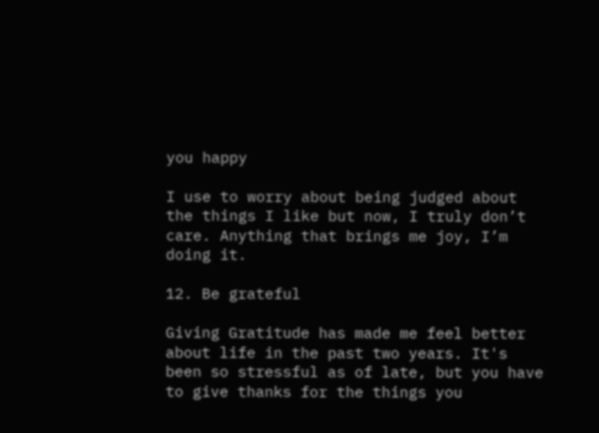you happy

I use to worry about being judged about the things I like but now, I truly don’t care. Anything that brings me joy, I’m doing it.

12. Be grateful

Giving Gratitude has made me feel better about life in the past two years. It's been so stressful as of late, but you have to give thanks for the things you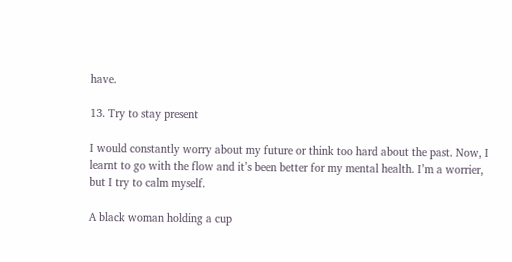have.

13. Try to stay present

I would constantly worry about my future or think too hard about the past. Now, I learnt to go with the flow and it’s been better for my mental health. I’m a worrier, but I try to calm myself.

A black woman holding a cup